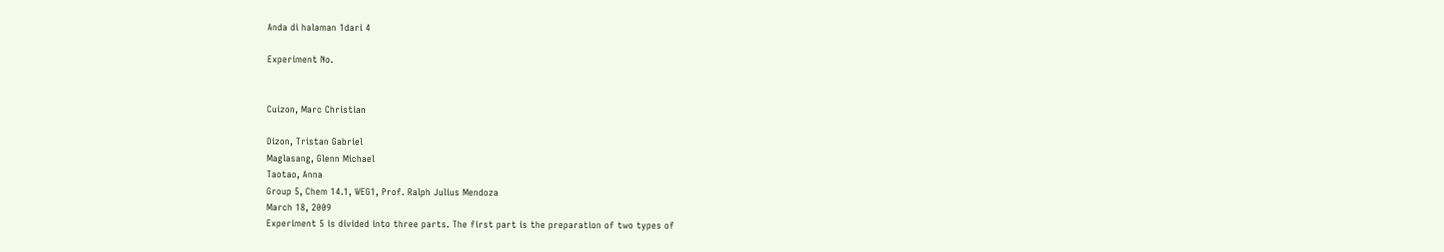Anda di halaman 1dari 4

Experiment No.


Cuizon, Marc Christian

Dizon, Tristan Gabriel
Maglasang, Glenn Michael
Taotao, Anna
Group 5, Chem 14.1, WEG1, Prof. Ralph Julius Mendoza
March 18, 2009
Experiment 5 is divided into three parts. The first part is the preparation of two types of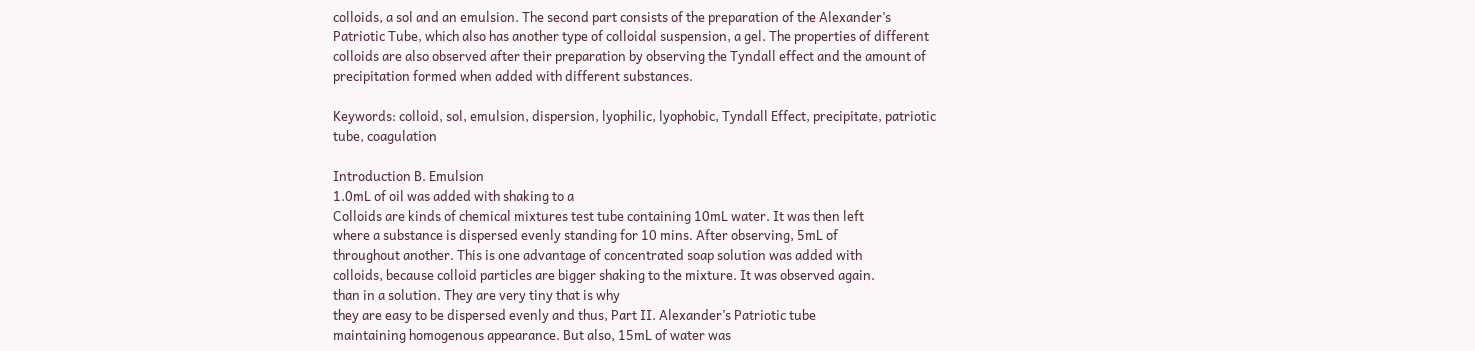colloids, a sol and an emulsion. The second part consists of the preparation of the Alexander’s
Patriotic Tube, which also has another type of colloidal suspension, a gel. The properties of different
colloids are also observed after their preparation by observing the Tyndall effect and the amount of
precipitation formed when added with different substances.

Keywords: colloid, sol, emulsion, dispersion, lyophilic, lyophobic, Tyndall Effect, precipitate, patriotic
tube, coagulation

Introduction B. Emulsion
1.0mL of oil was added with shaking to a
Colloids are kinds of chemical mixtures test tube containing 10mL water. It was then left
where a substance is dispersed evenly standing for 10 mins. After observing, 5mL of
throughout another. This is one advantage of concentrated soap solution was added with
colloids, because colloid particles are bigger shaking to the mixture. It was observed again.
than in a solution. They are very tiny that is why
they are easy to be dispersed evenly and thus, Part II. Alexander’s Patriotic tube
maintaining homogenous appearance. But also, 15mL of water was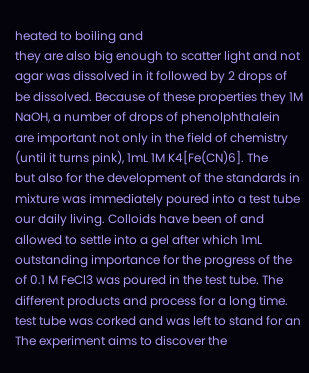heated to boiling and
they are also big enough to scatter light and not agar was dissolved in it followed by 2 drops of
be dissolved. Because of these properties they 1M NaOH, a number of drops of phenolphthalein
are important not only in the field of chemistry (until it turns pink), 1mL 1M K4[Fe(CN)6]. The
but also for the development of the standards in mixture was immediately poured into a test tube
our daily living. Colloids have been of and allowed to settle into a gel after which 1mL
outstanding importance for the progress of the of 0.1 M FeCl3 was poured in the test tube. The
different products and process for a long time. test tube was corked and was left to stand for an
The experiment aims to discover the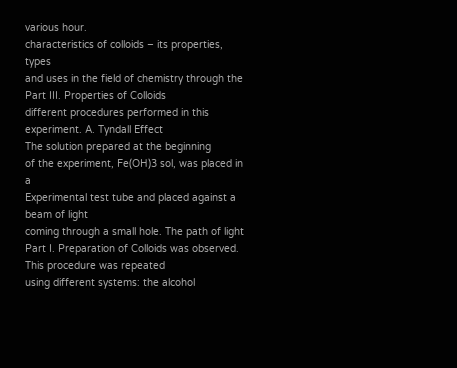various hour.
characteristics of colloids – its properties, types
and uses in the field of chemistry through the Part III. Properties of Colloids
different procedures performed in this
experiment. A. Tyndall Effect
The solution prepared at the beginning
of the experiment, Fe(OH)3 sol, was placed in a
Experimental test tube and placed against a beam of light
coming through a small hole. The path of light
Part I. Preparation of Colloids was observed. This procedure was repeated
using different systems: the alcohol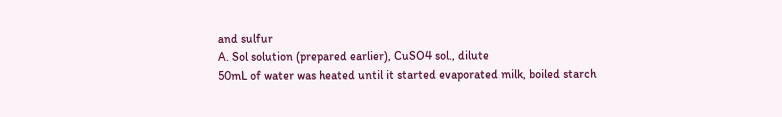and sulfur
A. Sol solution (prepared earlier), CuSO4 sol., dilute
50mL of water was heated until it started evaporated milk, boiled starch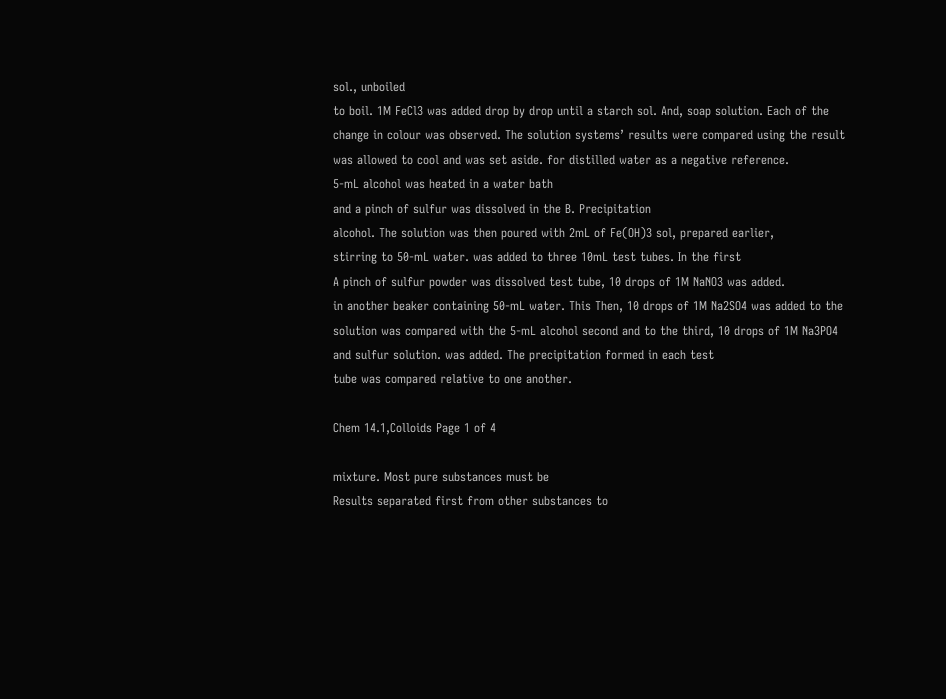sol., unboiled
to boil. 1M FeCl3 was added drop by drop until a starch sol. And, soap solution. Each of the
change in colour was observed. The solution systems’ results were compared using the result
was allowed to cool and was set aside. for distilled water as a negative reference.
5-mL alcohol was heated in a water bath
and a pinch of sulfur was dissolved in the B. Precipitation
alcohol. The solution was then poured with 2mL of Fe(OH)3 sol, prepared earlier,
stirring to 50-mL water. was added to three 10mL test tubes. In the first
A pinch of sulfur powder was dissolved test tube, 10 drops of 1M NaNO3 was added.
in another beaker containing 50-mL water. This Then, 10 drops of 1M Na2SO4 was added to the
solution was compared with the 5-mL alcohol second and to the third, 10 drops of 1M Na3PO4
and sulfur solution. was added. The precipitation formed in each test
tube was compared relative to one another.

Chem 14.1,Colloids Page 1 of 4

mixture. Most pure substances must be
Results separated first from other substances to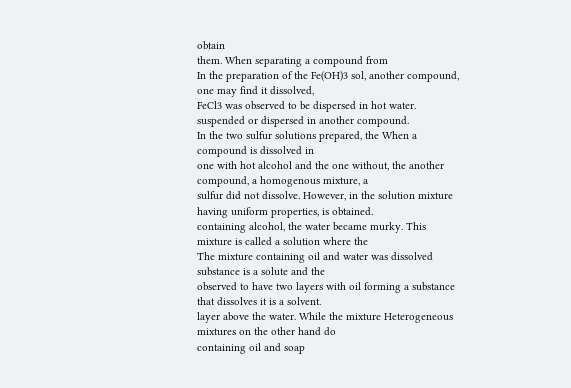obtain
them. When separating a compound from
In the preparation of the Fe(OH)3 sol, another compound, one may find it dissolved,
FeCl3 was observed to be dispersed in hot water. suspended or dispersed in another compound.
In the two sulfur solutions prepared, the When a compound is dissolved in
one with hot alcohol and the one without, the another compound, a homogenous mixture, a
sulfur did not dissolve. However, in the solution mixture having uniform properties, is obtained.
containing alcohol, the water became murky. This mixture is called a solution where the
The mixture containing oil and water was dissolved substance is a solute and the
observed to have two layers with oil forming a substance that dissolves it is a solvent.
layer above the water. While the mixture Heterogeneous mixtures on the other hand do
containing oil and soap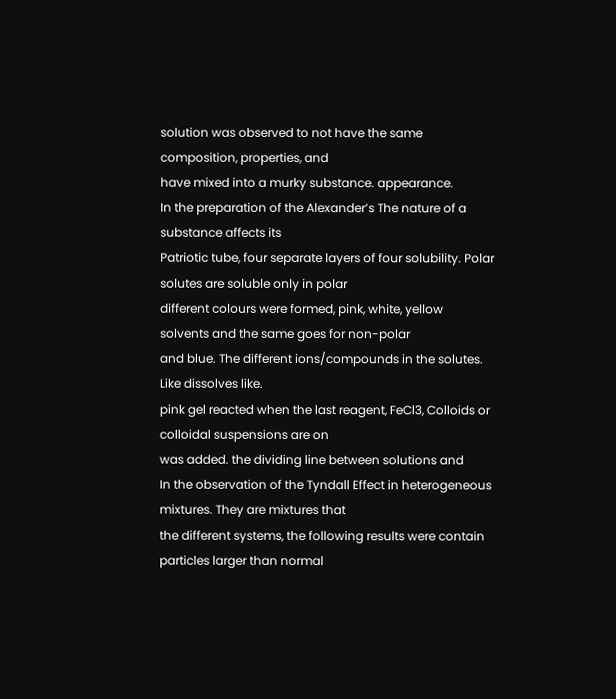solution was observed to not have the same composition, properties, and
have mixed into a murky substance. appearance.
In the preparation of the Alexander’s The nature of a substance affects its
Patriotic tube, four separate layers of four solubility. Polar solutes are soluble only in polar
different colours were formed, pink, white, yellow solvents and the same goes for non-polar
and blue. The different ions/compounds in the solutes. Like dissolves like.
pink gel reacted when the last reagent, FeCl3, Colloids or colloidal suspensions are on
was added. the dividing line between solutions and
In the observation of the Tyndall Effect in heterogeneous mixtures. They are mixtures that
the different systems, the following results were contain particles larger than normal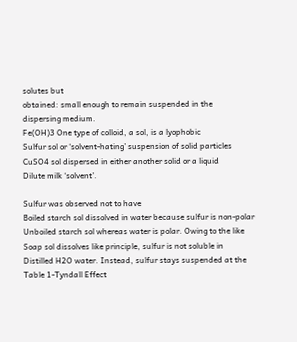solutes but
obtained: small enough to remain suspended in the
dispersing medium.
Fe(OH)3 One type of colloid, a sol, is a lyophobic
Sulfur sol or ‘solvent-hating’ suspension of solid particles
CuSO4 sol dispersed in either another solid or a liquid
Dilute milk ‘solvent’.

Sulfur was observed not to have
Boiled starch sol dissolved in water because sulfur is non-polar
Unboiled starch sol whereas water is polar. Owing to the like
Soap sol dissolves like principle, sulfur is not soluble in
Distilled H2O water. Instead, sulfur stays suspended at the
Table 1-Tyndall Effect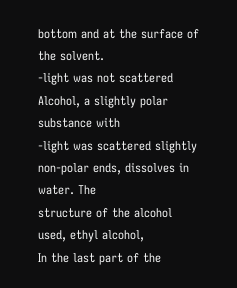bottom and at the surface of the solvent.
-light was not scattered Alcohol, a slightly polar substance with
-light was scattered slightly non-polar ends, dissolves in water. The
structure of the alcohol used, ethyl alcohol,
In the last part of the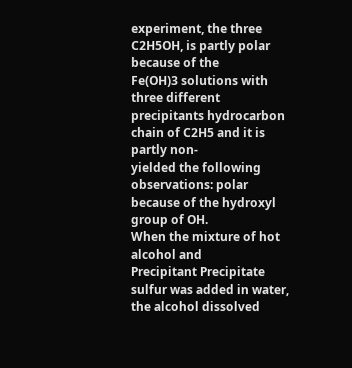experiment, the three C2H5OH, is partly polar because of the
Fe(OH)3 solutions with three different precipitants hydrocarbon chain of C2H5 and it is partly non-
yielded the following observations: polar because of the hydroxyl group of OH.
When the mixture of hot alcohol and
Precipitant Precipitate sulfur was added in water, the alcohol dissolved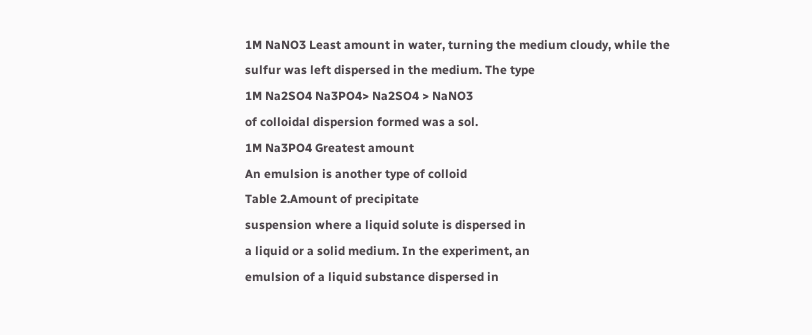1M NaNO3 Least amount in water, turning the medium cloudy, while the
sulfur was left dispersed in the medium. The type
1M Na2SO4 Na3PO4> Na2SO4 > NaNO3
of colloidal dispersion formed was a sol.
1M Na3PO4 Greatest amount
An emulsion is another type of colloid
Table 2.Amount of precipitate
suspension where a liquid solute is dispersed in
a liquid or a solid medium. In the experiment, an
emulsion of a liquid substance dispersed in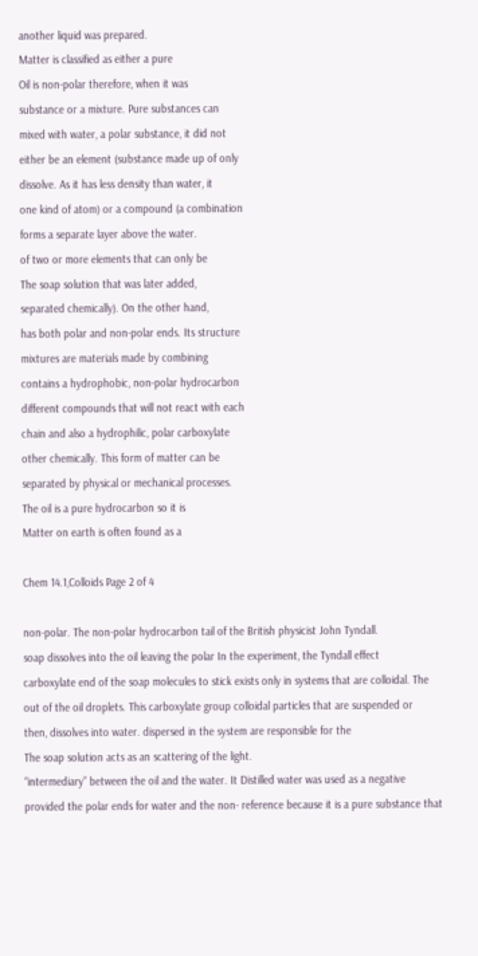another liquid was prepared.
Matter is classified as either a pure
Oil is non-polar therefore, when it was
substance or a mixture. Pure substances can
mixed with water, a polar substance, it did not
either be an element (substance made up of only
dissolve. As it has less density than water, it
one kind of atom) or a compound (a combination
forms a separate layer above the water.
of two or more elements that can only be
The soap solution that was later added,
separated chemically). On the other hand,
has both polar and non-polar ends. Its structure
mixtures are materials made by combining
contains a hydrophobic, non-polar hydrocarbon
different compounds that will not react with each
chain and also a hydrophilic, polar carboxylate
other chemically. This form of matter can be
separated by physical or mechanical processes.
The oil is a pure hydrocarbon so it is
Matter on earth is often found as a

Chem 14.1,Colloids Page 2 of 4

non-polar. The non-polar hydrocarbon tail of the British physicist John Tyndall.
soap dissolves into the oil leaving the polar In the experiment, the Tyndall effect
carboxylate end of the soap molecules to stick exists only in systems that are colloidal. The
out of the oil droplets. This carboxylate group colloidal particles that are suspended or
then, dissolves into water. dispersed in the system are responsible for the
The soap solution acts as an scattering of the light.
“intermediary” between the oil and the water. It Distilled water was used as a negative
provided the polar ends for water and the non- reference because it is a pure substance that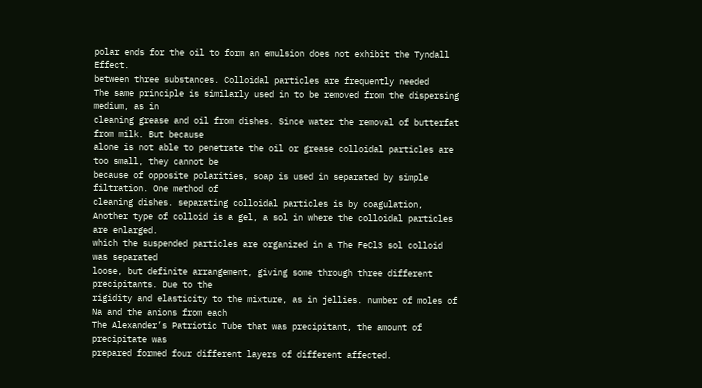polar ends for the oil to form an emulsion does not exhibit the Tyndall Effect.
between three substances. Colloidal particles are frequently needed
The same principle is similarly used in to be removed from the dispersing medium, as in
cleaning grease and oil from dishes. Since water the removal of butterfat from milk. But because
alone is not able to penetrate the oil or grease colloidal particles are too small, they cannot be
because of opposite polarities, soap is used in separated by simple filtration. One method of
cleaning dishes. separating colloidal particles is by coagulation,
Another type of colloid is a gel, a sol in where the colloidal particles are enlarged.
which the suspended particles are organized in a The FeCl3 sol colloid was separated
loose, but definite arrangement, giving some through three different precipitants. Due to the
rigidity and elasticity to the mixture, as in jellies. number of moles of Na and the anions from each
The Alexander’s Patriotic Tube that was precipitant, the amount of precipitate was
prepared formed four different layers of different affected.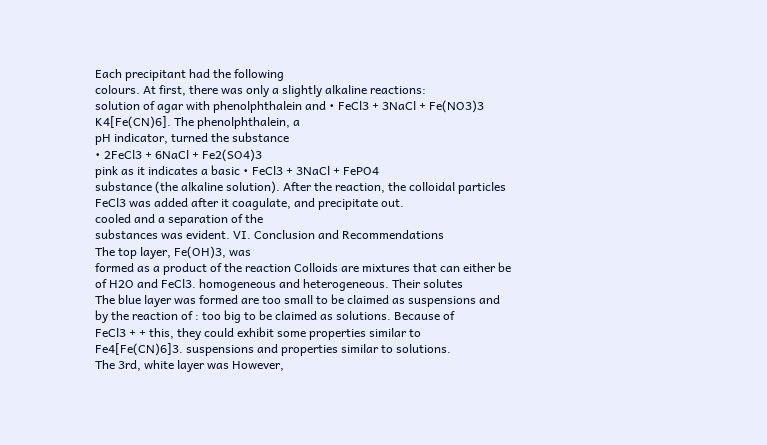Each precipitant had the following
colours. At first, there was only a slightly alkaline reactions:
solution of agar with phenolphthalein and • FeCl3 + 3NaCl + Fe(NO3)3
K4[Fe(CN)6]. The phenolphthalein, a
pH indicator, turned the substance
• 2FeCl3 + 6NaCl + Fe2(SO4)3
pink as it indicates a basic • FeCl3 + 3NaCl + FePO4
substance (the alkaline solution). After the reaction, the colloidal particles
FeCl3 was added after it coagulate, and precipitate out.
cooled and a separation of the
substances was evident. VI. Conclusion and Recommendations
The top layer, Fe(OH)3, was
formed as a product of the reaction Colloids are mixtures that can either be
of H2O and FeCl3. homogeneous and heterogeneous. Their solutes
The blue layer was formed are too small to be claimed as suspensions and
by the reaction of : too big to be claimed as solutions. Because of
FeCl3 + + this, they could exhibit some properties similar to
Fe4[Fe(CN)6]3. suspensions and properties similar to solutions.
The 3rd, white layer was However,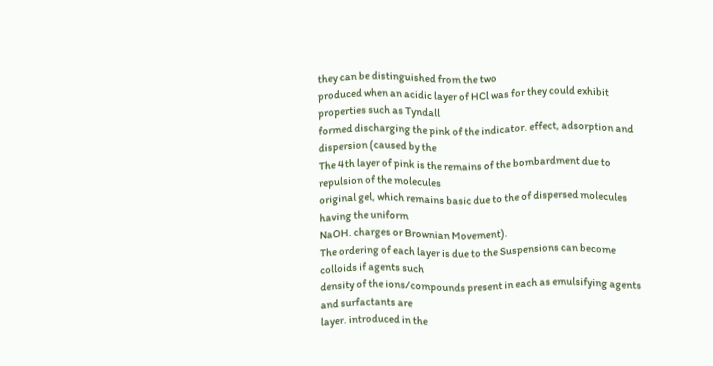they can be distinguished from the two
produced when an acidic layer of HCl was for they could exhibit properties such as Tyndall
formed discharging the pink of the indicator. effect, adsorption and dispersion (caused by the
The 4th layer of pink is the remains of the bombardment due to repulsion of the molecules
original gel, which remains basic due to the of dispersed molecules having the uniform
NaOH. charges or Brownian Movement).
The ordering of each layer is due to the Suspensions can become colloids if agents such
density of the ions/compounds present in each as emulsifying agents and surfactants are
layer. introduced in the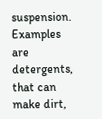suspension. Examples are
detergents, that can make dirt,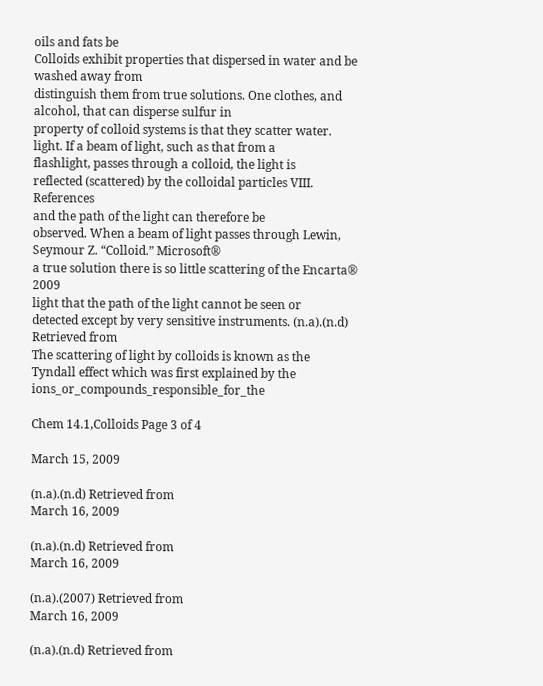oils and fats be
Colloids exhibit properties that dispersed in water and be washed away from
distinguish them from true solutions. One clothes, and alcohol, that can disperse sulfur in
property of colloid systems is that they scatter water.
light. If a beam of light, such as that from a
flashlight, passes through a colloid, the light is
reflected (scattered) by the colloidal particles VIII. References
and the path of the light can therefore be
observed. When a beam of light passes through Lewin, Seymour Z. “Colloid.” Microsoft®
a true solution there is so little scattering of the Encarta® 2009
light that the path of the light cannot be seen or
detected except by very sensitive instruments. (n.a).(n.d) Retrieved from
The scattering of light by colloids is known as the
Tyndall effect which was first explained by the ions_or_compounds_responsible_for_the

Chem 14.1,Colloids Page 3 of 4

March 15, 2009

(n.a).(n.d) Retrieved from
March 16, 2009

(n.a).(n.d) Retrieved from
March 16, 2009

(n.a).(2007) Retrieved from
March 16, 2009

(n.a).(n.d) Retrieved from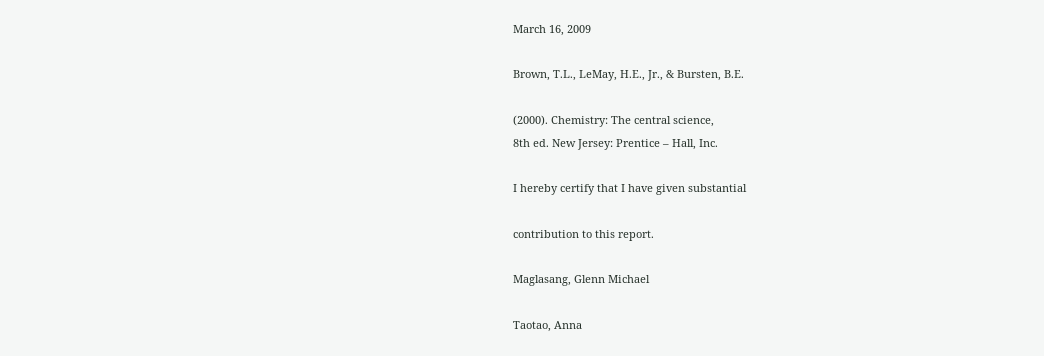March 16, 2009

Brown, T.L., LeMay, H.E., Jr., & Bursten, B.E.

(2000). Chemistry: The central science,
8th ed. New Jersey: Prentice – Hall, Inc.

I hereby certify that I have given substantial

contribution to this report.

Maglasang, Glenn Michael

Taotao, Anna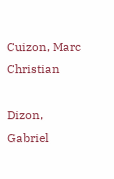Cuizon, Marc Christian

Dizon, Gabriel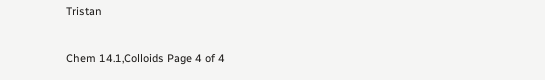Tristan

Chem 14.1,Colloids Page 4 of 4